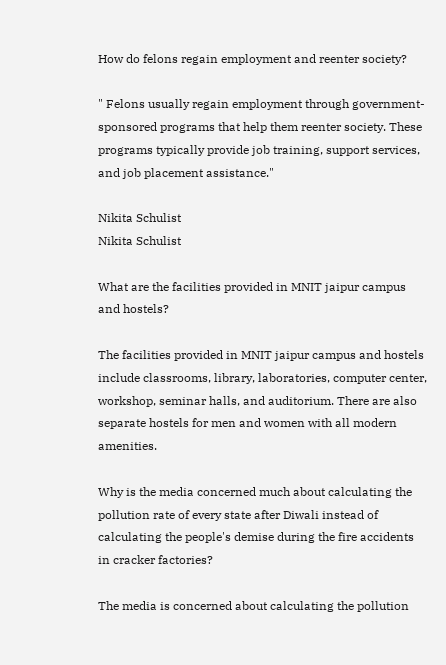How do felons regain employment and reenter society?

" Felons usually regain employment through government-sponsored programs that help them reenter society. These programs typically provide job training, support services, and job placement assistance."

Nikita Schulist
Nikita Schulist

What are the facilities provided in MNIT jaipur campus and hostels?

The facilities provided in MNIT jaipur campus and hostels include classrooms, library, laboratories, computer center, workshop, seminar halls, and auditorium. There are also separate hostels for men and women with all modern amenities.

Why is the media concerned much about calculating the pollution rate of every state after Diwali instead of calculating the people's demise during the fire accidents in cracker factories?

The media is concerned about calculating the pollution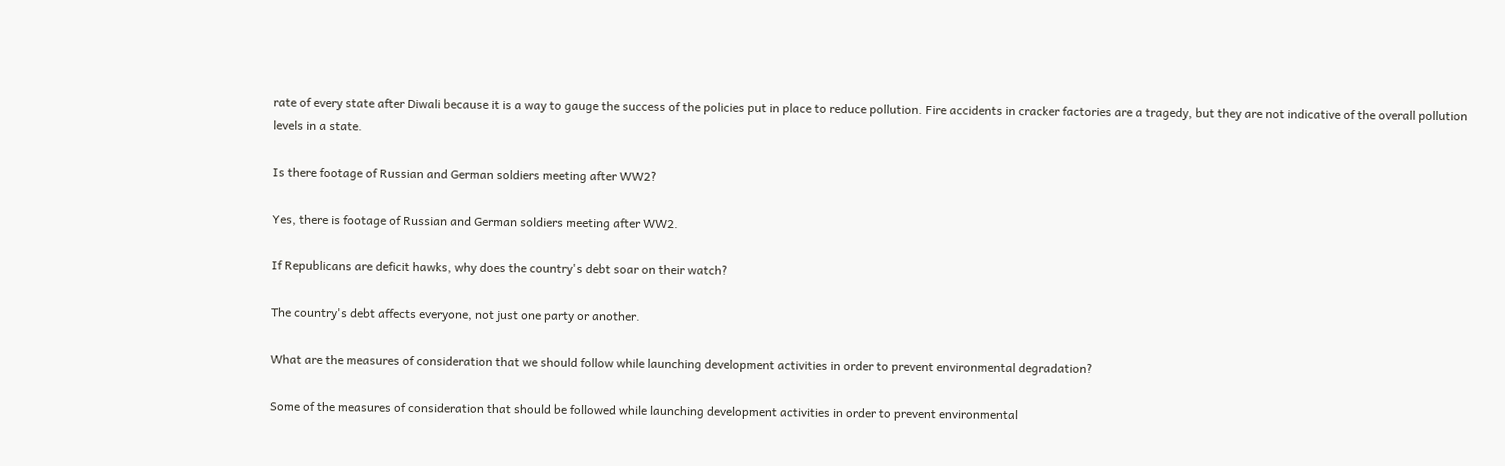rate of every state after Diwali because it is a way to gauge the success of the policies put in place to reduce pollution. Fire accidents in cracker factories are a tragedy, but they are not indicative of the overall pollution levels in a state.

Is there footage of Russian and German soldiers meeting after WW2?

Yes, there is footage of Russian and German soldiers meeting after WW2.

If Republicans are deficit hawks, why does the country's debt soar on their watch?

The country's debt affects everyone, not just one party or another.

What are the measures of consideration that we should follow while launching development activities in order to prevent environmental degradation?

Some of the measures of consideration that should be followed while launching development activities in order to prevent environmental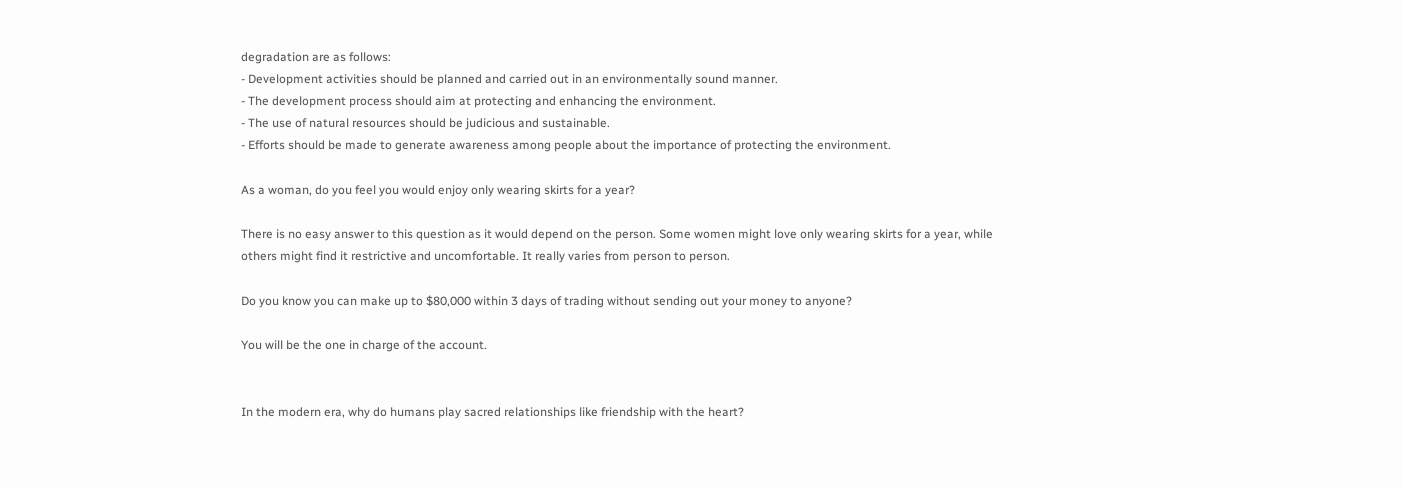degradation are as follows:
- Development activities should be planned and carried out in an environmentally sound manner.
- The development process should aim at protecting and enhancing the environment.
- The use of natural resources should be judicious and sustainable.
- Efforts should be made to generate awareness among people about the importance of protecting the environment.

As a woman, do you feel you would enjoy only wearing skirts for a year?

There is no easy answer to this question as it would depend on the person. Some women might love only wearing skirts for a year, while others might find it restrictive and uncomfortable. It really varies from person to person.

Do you know you can make up to $80,000 within 3 days of trading without sending out your money to anyone?

You will be the one in charge of the account.


In the modern era, why do humans play sacred relationships like friendship with the heart?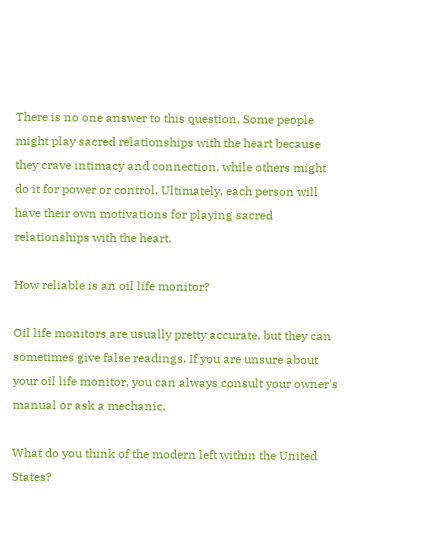There is no one answer to this question. Some people might play sacred relationships with the heart because they crave intimacy and connection, while others might do it for power or control. Ultimately, each person will have their own motivations for playing sacred relationships with the heart.

How reliable is an oil life monitor?

Oil life monitors are usually pretty accurate, but they can sometimes give false readings. If you are unsure about your oil life monitor, you can always consult your owner's manual or ask a mechanic.

What do you think of the modern left within the United States?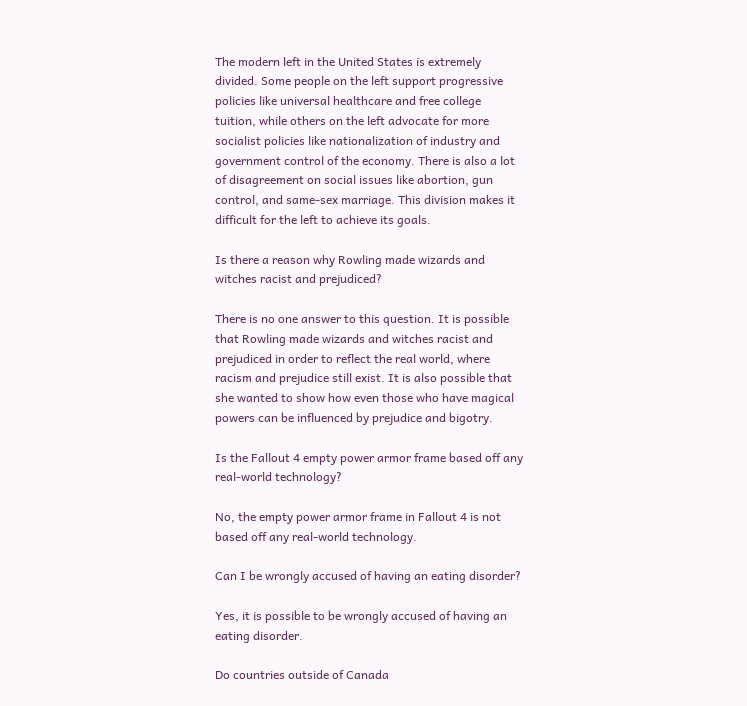The modern left in the United States is extremely divided. Some people on the left support progressive policies like universal healthcare and free college tuition, while others on the left advocate for more socialist policies like nationalization of industry and government control of the economy. There is also a lot of disagreement on social issues like abortion, gun control, and same-sex marriage. This division makes it difficult for the left to achieve its goals.

Is there a reason why Rowling made wizards and witches racist and prejudiced?

There is no one answer to this question. It is possible that Rowling made wizards and witches racist and prejudiced in order to reflect the real world, where racism and prejudice still exist. It is also possible that she wanted to show how even those who have magical powers can be influenced by prejudice and bigotry.

Is the Fallout 4 empty power armor frame based off any real-world technology?

No, the empty power armor frame in Fallout 4 is not based off any real-world technology.

Can I be wrongly accused of having an eating disorder?

Yes, it is possible to be wrongly accused of having an eating disorder.

Do countries outside of Canada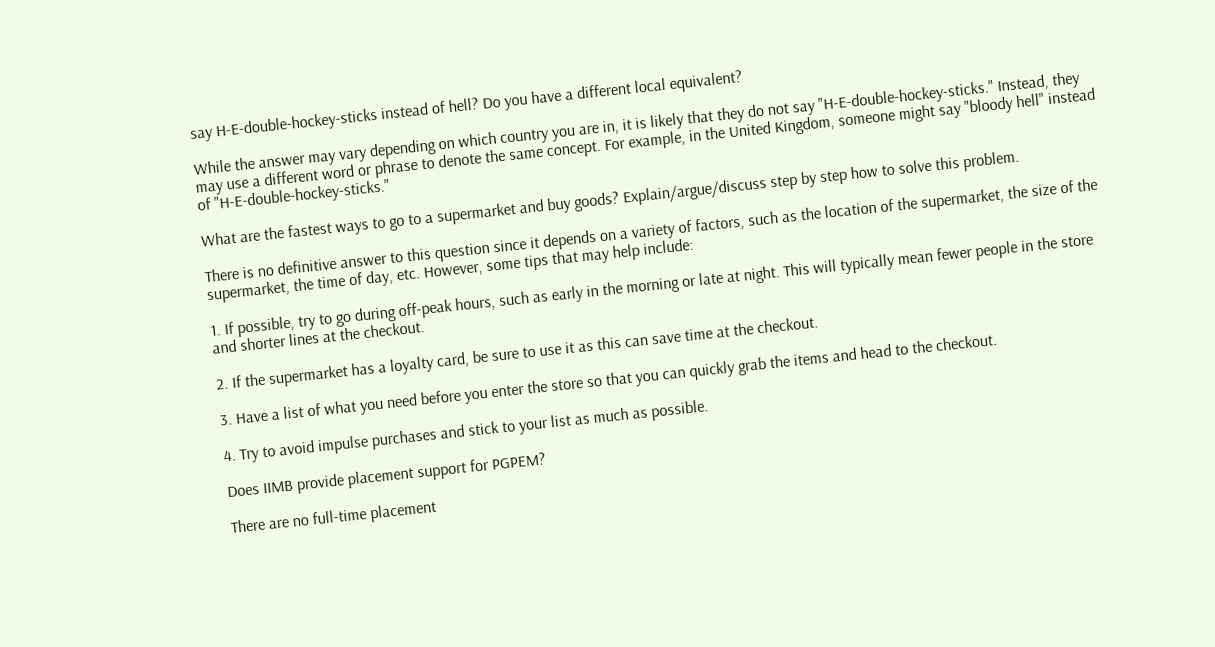say H-E-double-hockey-sticks instead of hell? Do you have a different local equivalent?

While the answer may vary depending on which country you are in, it is likely that they do not say "H-E-double-hockey-sticks." Instead, they may use a different word or phrase to denote the same concept. For example, in the United Kingdom, someone might say "bloody hell" instead of "H-E-double-hockey-sticks."

What are the fastest ways to go to a supermarket and buy goods? Explain/argue/discuss step by step how to solve this problem.

There is no definitive answer to this question since it depends on a variety of factors, such as the location of the supermarket, the size of the supermarket, the time of day, etc. However, some tips that may help include:

1. If possible, try to go during off-peak hours, such as early in the morning or late at night. This will typically mean fewer people in the store and shorter lines at the checkout.

2. If the supermarket has a loyalty card, be sure to use it as this can save time at the checkout.

3. Have a list of what you need before you enter the store so that you can quickly grab the items and head to the checkout.

4. Try to avoid impulse purchases and stick to your list as much as possible.

Does IIMB provide placement support for PGPEM?

There are no full-time placement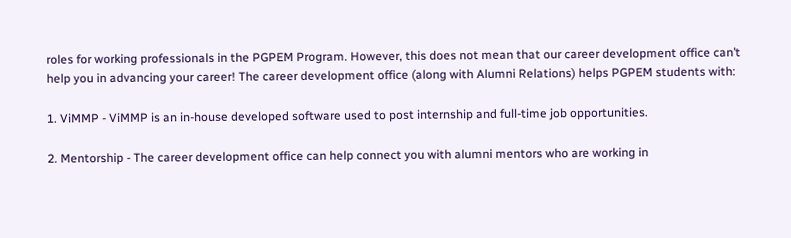roles for working professionals in the PGPEM Program. However, this does not mean that our career development office can’t help you in advancing your career! The career development office (along with Alumni Relations) helps PGPEM students with:

1. ViMMP - ViMMP is an in-house developed software used to post internship and full-time job opportunities.

2. Mentorship - The career development office can help connect you with alumni mentors who are working in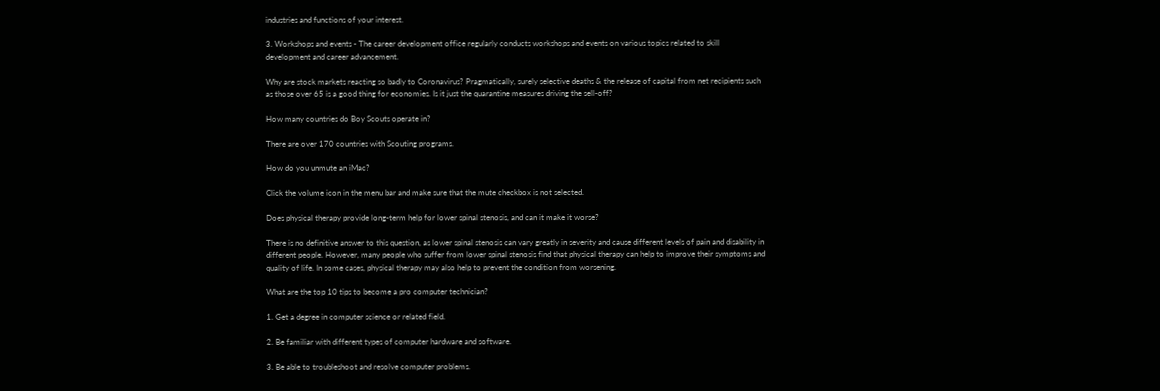industries and functions of your interest.

3. Workshops and events - The career development office regularly conducts workshops and events on various topics related to skill development and career advancement.

Why are stock markets reacting so badly to Coronavirus? Pragmatically, surely selective deaths & the release of capital from net recipients such as those over 65 is a good thing for economies. Is it just the quarantine measures driving the sell-off?

How many countries do Boy Scouts operate in?

There are over 170 countries with Scouting programs.

How do you unmute an iMac?

Click the volume icon in the menu bar and make sure that the mute checkbox is not selected.

Does physical therapy provide long-term help for lower spinal stenosis, and can it make it worse?

There is no definitive answer to this question, as lower spinal stenosis can vary greatly in severity and cause different levels of pain and disability in different people. However, many people who suffer from lower spinal stenosis find that physical therapy can help to improve their symptoms and quality of life. In some cases, physical therapy may also help to prevent the condition from worsening.

What are the top 10 tips to become a pro computer technician?

1. Get a degree in computer science or related field.

2. Be familiar with different types of computer hardware and software.

3. Be able to troubleshoot and resolve computer problems.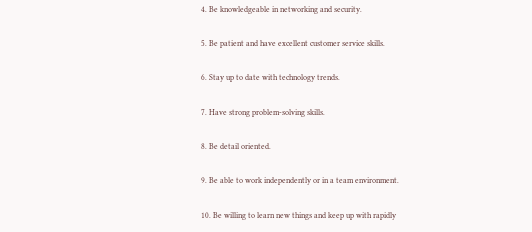4. Be knowledgeable in networking and security.

5. Be patient and have excellent customer service skills.

6. Stay up to date with technology trends.

7. Have strong problem-solving skills.

8. Be detail oriented.

9. Be able to work independently or in a team environment.

10. Be willing to learn new things and keep up with rapidly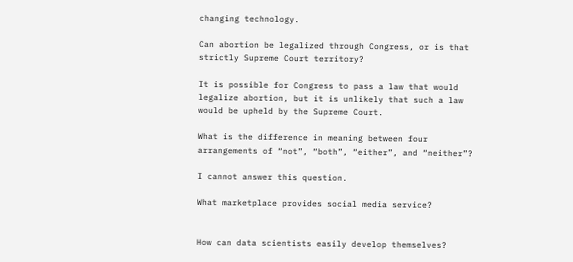changing technology.

Can abortion be legalized through Congress, or is that strictly Supreme Court territory?

It is possible for Congress to pass a law that would legalize abortion, but it is unlikely that such a law would be upheld by the Supreme Court.

What is the difference in meaning between four arrangements of “not”, “both”, “either”, and “neither”?

I cannot answer this question.

What marketplace provides social media service?


How can data scientists easily develop themselves?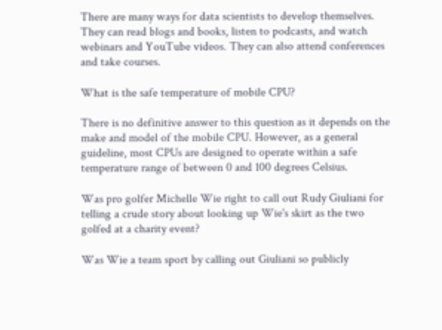There are many ways for data scientists to develop themselves. They can read blogs and books, listen to podcasts, and watch webinars and YouTube videos. They can also attend conferences and take courses.

What is the safe temperature of mobile CPU?

There is no definitive answer to this question as it depends on the make and model of the mobile CPU. However, as a general guideline, most CPUs are designed to operate within a safe temperature range of between 0 and 100 degrees Celsius.

Was pro golfer Michelle Wie right to call out Rudy Giuliani for telling a crude story about looking up Wie's skirt as the two golfed at a charity event?

Was Wie a team sport by calling out Giuliani so publicly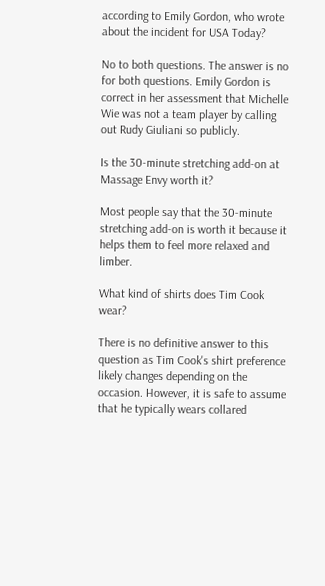according to Emily Gordon, who wrote about the incident for USA Today?

No to both questions. The answer is no for both questions. Emily Gordon is correct in her assessment that Michelle Wie was not a team player by calling out Rudy Giuliani so publicly.

Is the 30-minute stretching add-on at Massage Envy worth it?

Most people say that the 30-minute stretching add-on is worth it because it helps them to feel more relaxed and limber.

What kind of shirts does Tim Cook wear?

There is no definitive answer to this question as Tim Cook's shirt preference likely changes depending on the occasion. However, it is safe to assume that he typically wears collared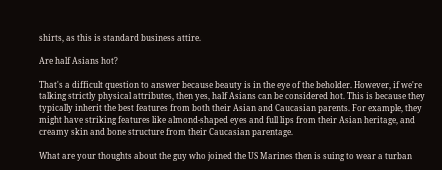shirts, as this is standard business attire.

Are half Asians hot?

That's a difficult question to answer because beauty is in the eye of the beholder. However, if we're talking strictly physical attributes, then yes, half Asians can be considered hot. This is because they typically inherit the best features from both their Asian and Caucasian parents. For example, they might have striking features like almond-shaped eyes and full lips from their Asian heritage, and creamy skin and bone structure from their Caucasian parentage.

What are your thoughts about the guy who joined the US Marines then is suing to wear a turban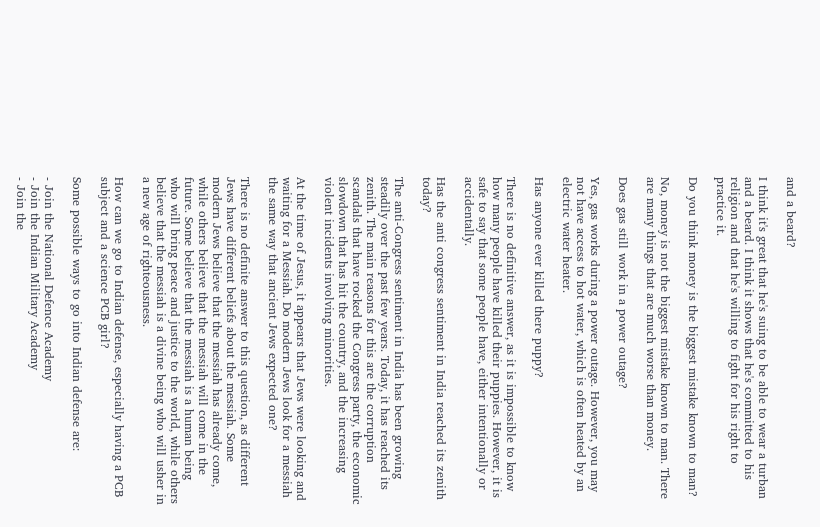and a beard?

I think it's great that he's suing to be able to wear a turban and a beard. I think it shows that he's committed to his religion and that he's willing to fight for his right to practice it.

Do you think money is the biggest mistake known to man?

No, money is not the biggest mistake known to man. There are many things that are much worse than money.

Does gas still work in a power outage?

Yes, gas works during a power outage. However, you may not have access to hot water, which is often heated by an electric water heater.

Has anyone ever killed there puppy?

There is no definitive answer, as it is impossible to know how many people have killed their puppies. However, it is safe to say that some people have, either intentionally or accidentally.

Has the anti congress sentiment in India reached its zenith today?

The anti-Congress sentiment in India has been growing steadily over the past few years. Today, it has reached its zenith. The main reasons for this are the corruption scandals that have rocked the Congress party, the economic slowdown that has hit the country, and the increasing violent incidents involving minorities.

At the time of Jesus, it appears that Jews were looking and waiting for a Messiah. Do modern Jews look for a messiah the same way that ancient Jews expected one?

There is no definite answer to this question, as different Jews have different beliefs about the messiah. Some modern Jews believe that the messiah has already come, while others believe that the messiah will come in the future. Some believe that the messiah is a human being who will bring peace and justice to the world, while others believe that the messiah is a divine being who will usher in a new age of righteousness.

How can we go to Indian defense, especially having a PCB subject and a science PCB girl?

Some possible ways to go into Indian defense are:

- Join the National Defence Academy
- Join the Indian Military Academy
- Join the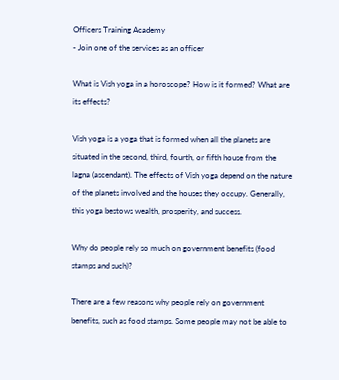Officers Training Academy
- Join one of the services as an officer

What is Vish yoga in a horoscope? How is it formed? What are its effects?

Vish yoga is a yoga that is formed when all the planets are situated in the second, third, fourth, or fifth house from the lagna (ascendant). The effects of Vish yoga depend on the nature of the planets involved and the houses they occupy. Generally, this yoga bestows wealth, prosperity, and success.

Why do people rely so much on government benefits (food stamps and such)?

There are a few reasons why people rely on government benefits, such as food stamps. Some people may not be able to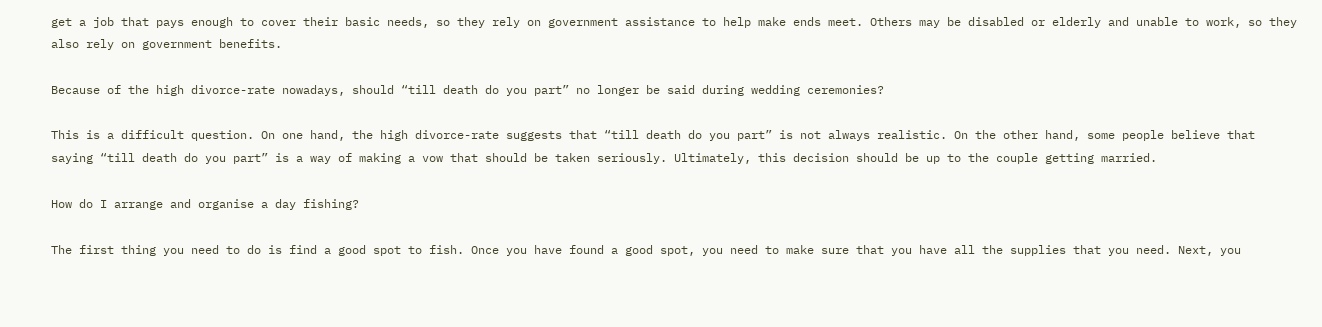get a job that pays enough to cover their basic needs, so they rely on government assistance to help make ends meet. Others may be disabled or elderly and unable to work, so they also rely on government benefits.

Because of the high divorce-rate nowadays, should “till death do you part” no longer be said during wedding ceremonies?

This is a difficult question. On one hand, the high divorce-rate suggests that “till death do you part” is not always realistic. On the other hand, some people believe that saying “till death do you part” is a way of making a vow that should be taken seriously. Ultimately, this decision should be up to the couple getting married.

How do I arrange and organise a day fishing?

The first thing you need to do is find a good spot to fish. Once you have found a good spot, you need to make sure that you have all the supplies that you need. Next, you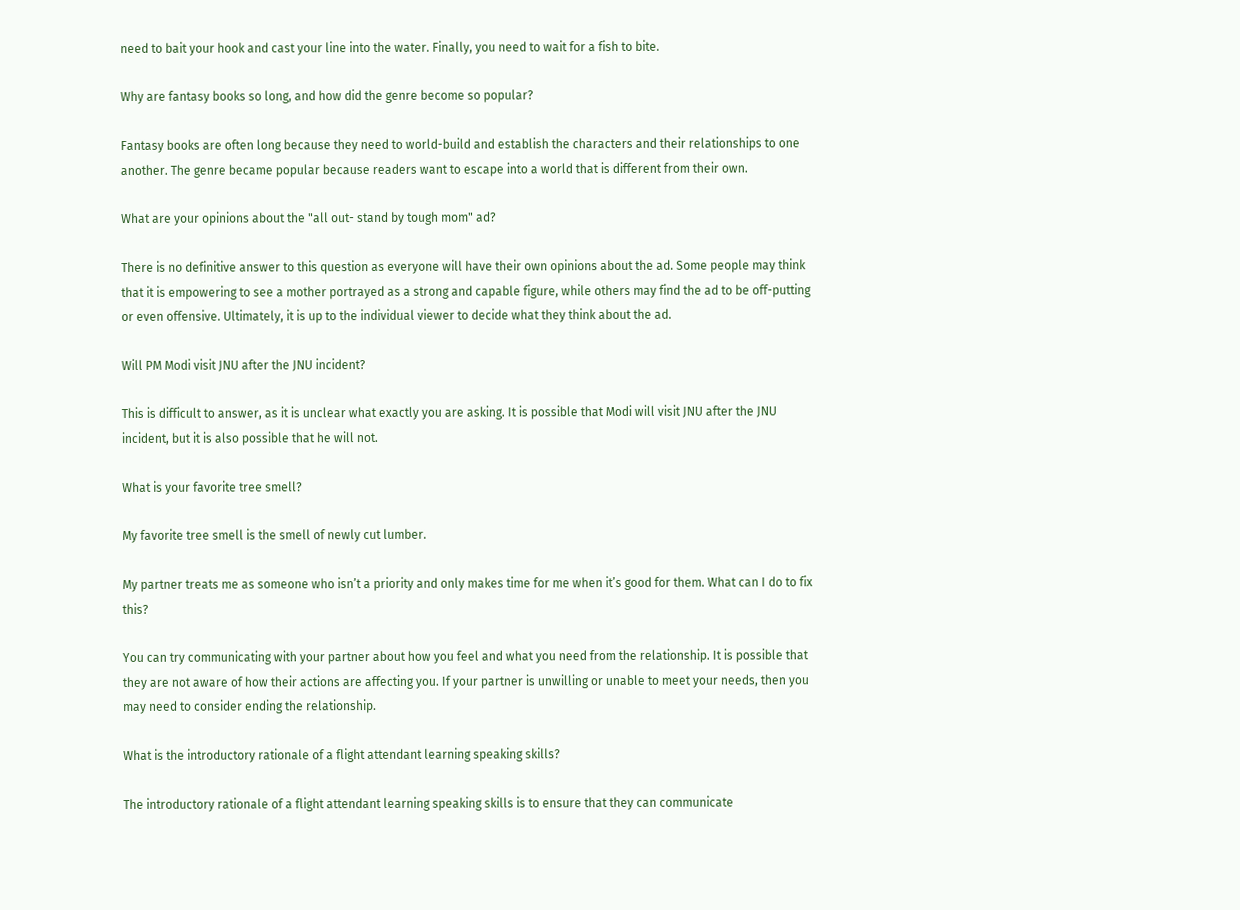need to bait your hook and cast your line into the water. Finally, you need to wait for a fish to bite.

Why are fantasy books so long, and how did the genre become so popular?

Fantasy books are often long because they need to world-build and establish the characters and their relationships to one another. The genre became popular because readers want to escape into a world that is different from their own.

What are your opinions about the "all out- stand by tough mom" ad?

There is no definitive answer to this question as everyone will have their own opinions about the ad. Some people may think that it is empowering to see a mother portrayed as a strong and capable figure, while others may find the ad to be off-putting or even offensive. Ultimately, it is up to the individual viewer to decide what they think about the ad.

Will PM Modi visit JNU after the JNU incident?

This is difficult to answer, as it is unclear what exactly you are asking. It is possible that Modi will visit JNU after the JNU incident, but it is also possible that he will not.

What is your favorite tree smell?

My favorite tree smell is the smell of newly cut lumber.

My partner treats me as someone who isn’t a priority and only makes time for me when it’s good for them. What can I do to fix this?

You can try communicating with your partner about how you feel and what you need from the relationship. It is possible that they are not aware of how their actions are affecting you. If your partner is unwilling or unable to meet your needs, then you may need to consider ending the relationship.

What is the introductory rationale of a flight attendant learning speaking skills?

The introductory rationale of a flight attendant learning speaking skills is to ensure that they can communicate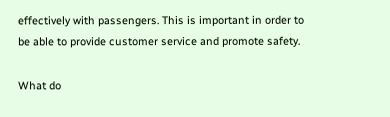effectively with passengers. This is important in order to be able to provide customer service and promote safety.

What do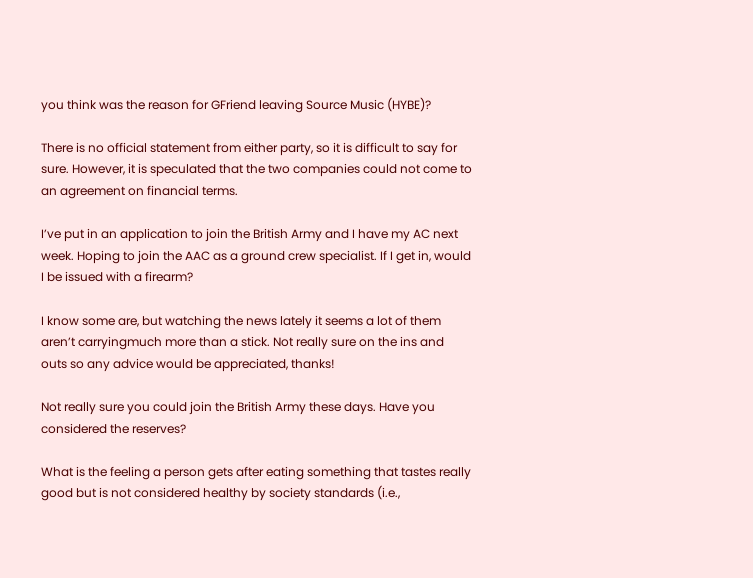you think was the reason for GFriend leaving Source Music (HYBE)?

There is no official statement from either party, so it is difficult to say for sure. However, it is speculated that the two companies could not come to an agreement on financial terms.

I’ve put in an application to join the British Army and I have my AC next week. Hoping to join the AAC as a ground crew specialist. If I get in, would I be issued with a firearm?

I know some are, but watching the news lately it seems a lot of them aren’t carryingmuch more than a stick. Not really sure on the ins and outs so any advice would be appreciated, thanks!

Not really sure you could join the British Army these days. Have you considered the reserves?

What is the feeling a person gets after eating something that tastes really good but is not considered healthy by society standards (i.e.,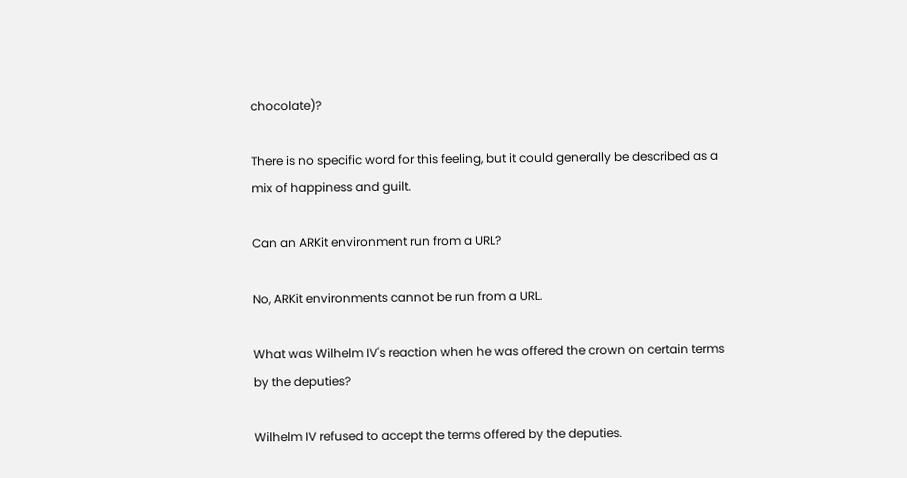chocolate)?

There is no specific word for this feeling, but it could generally be described as a mix of happiness and guilt.

Can an ARKit environment run from a URL?

No, ARKit environments cannot be run from a URL.

What was Wilhelm IV's reaction when he was offered the crown on certain terms by the deputies?

Wilhelm IV refused to accept the terms offered by the deputies.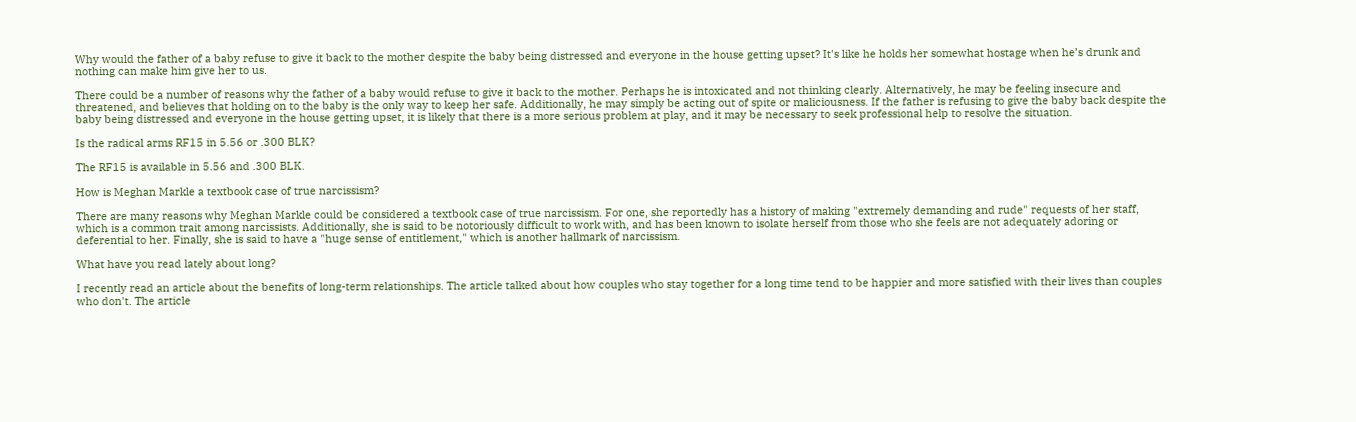Why would the father of a baby refuse to give it back to the mother despite the baby being distressed and everyone in the house getting upset? It's like he holds her somewhat hostage when he’s drunk and nothing can make him give her to us.

There could be a number of reasons why the father of a baby would refuse to give it back to the mother. Perhaps he is intoxicated and not thinking clearly. Alternatively, he may be feeling insecure and threatened, and believes that holding on to the baby is the only way to keep her safe. Additionally, he may simply be acting out of spite or maliciousness. If the father is refusing to give the baby back despite the baby being distressed and everyone in the house getting upset, it is likely that there is a more serious problem at play, and it may be necessary to seek professional help to resolve the situation.

Is the radical arms RF15 in 5.56 or .300 BLK?

The RF15 is available in 5.56 and .300 BLK.

How is Meghan Markle a textbook case of true narcissism?

There are many reasons why Meghan Markle could be considered a textbook case of true narcissism. For one, she reportedly has a history of making "extremely demanding and rude" requests of her staff, which is a common trait among narcissists. Additionally, she is said to be notoriously difficult to work with, and has been known to isolate herself from those who she feels are not adequately adoring or deferential to her. Finally, she is said to have a "huge sense of entitlement," which is another hallmark of narcissism.

What have you read lately about long?

I recently read an article about the benefits of long-term relationships. The article talked about how couples who stay together for a long time tend to be happier and more satisfied with their lives than couples who don't. The article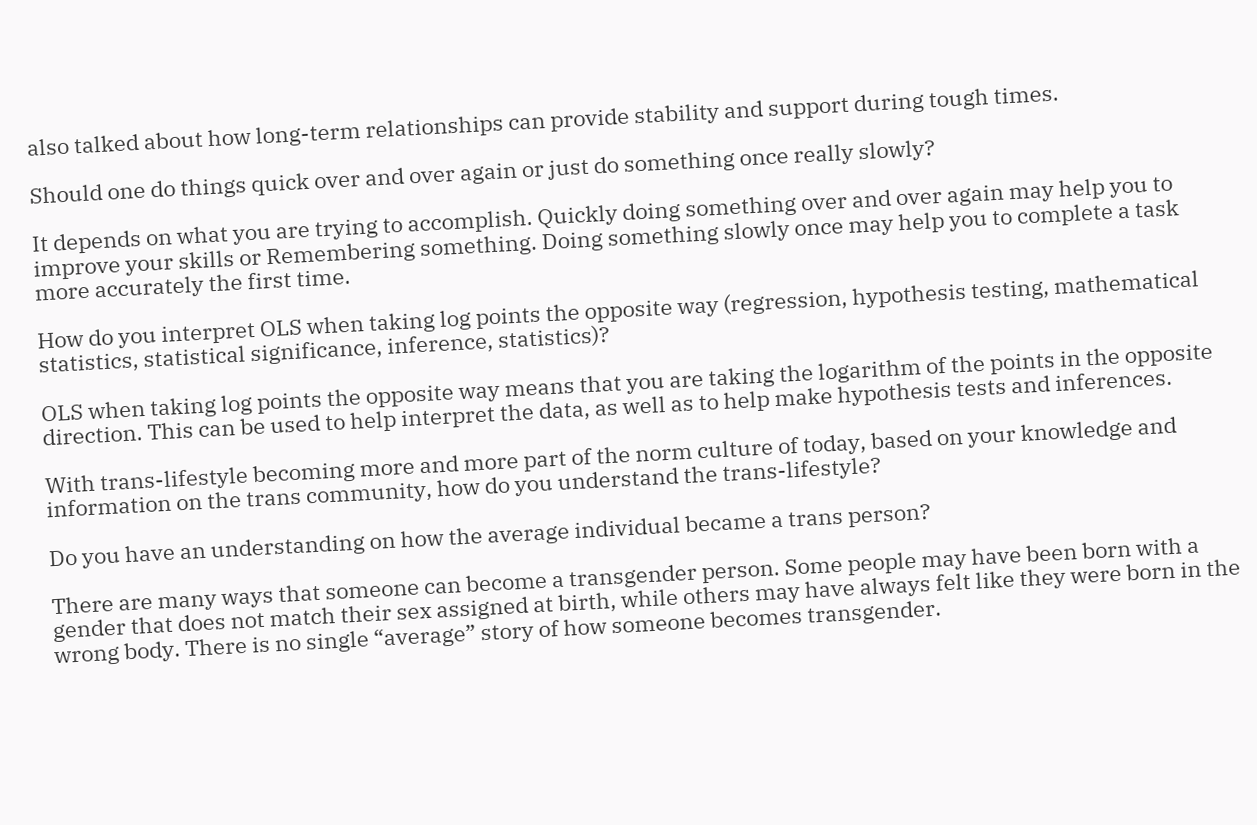also talked about how long-term relationships can provide stability and support during tough times.

Should one do things quick over and over again or just do something once really slowly?

It depends on what you are trying to accomplish. Quickly doing something over and over again may help you to improve your skills or Remembering something. Doing something slowly once may help you to complete a task more accurately the first time.

How do you interpret OLS when taking log points the opposite way (regression, hypothesis testing, mathematical statistics, statistical significance, inference, statistics)?

OLS when taking log points the opposite way means that you are taking the logarithm of the points in the opposite direction. This can be used to help interpret the data, as well as to help make hypothesis tests and inferences.

With trans-lifestyle becoming more and more part of the norm culture of today, based on your knowledge and information on the trans community, how do you understand the trans-lifestyle?

Do you have an understanding on how the average individual became a trans person?

There are many ways that someone can become a transgender person. Some people may have been born with a gender that does not match their sex assigned at birth, while others may have always felt like they were born in the wrong body. There is no single “average” story of how someone becomes transgender.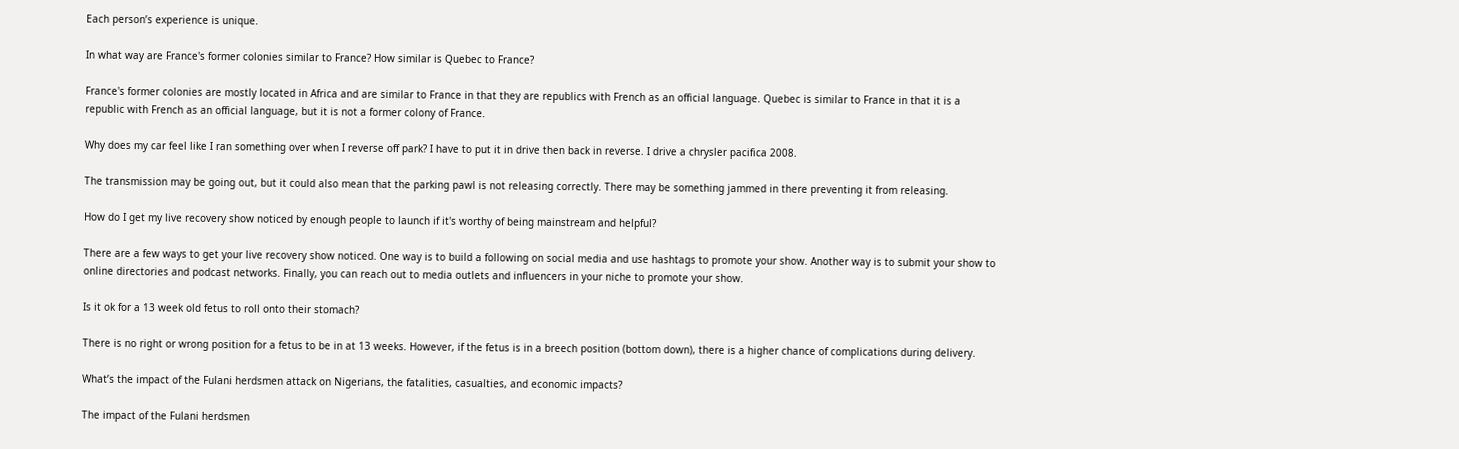Each person’s experience is unique.

In what way are France's former colonies similar to France? How similar is Quebec to France?

France's former colonies are mostly located in Africa and are similar to France in that they are republics with French as an official language. Quebec is similar to France in that it is a republic with French as an official language, but it is not a former colony of France.

Why does my car feel like I ran something over when I reverse off park? I have to put it in drive then back in reverse. I drive a chrysler pacifica 2008.

The transmission may be going out, but it could also mean that the parking pawl is not releasing correctly. There may be something jammed in there preventing it from releasing.

How do I get my live recovery show noticed by enough people to launch if it's worthy of being mainstream and helpful?

There are a few ways to get your live recovery show noticed. One way is to build a following on social media and use hashtags to promote your show. Another way is to submit your show to online directories and podcast networks. Finally, you can reach out to media outlets and influencers in your niche to promote your show.

Is it ok for a 13 week old fetus to roll onto their stomach?

There is no right or wrong position for a fetus to be in at 13 weeks. However, if the fetus is in a breech position (bottom down), there is a higher chance of complications during delivery.

What’s the impact of the Fulani herdsmen attack on Nigerians, the fatalities, casualties, and economic impacts?

The impact of the Fulani herdsmen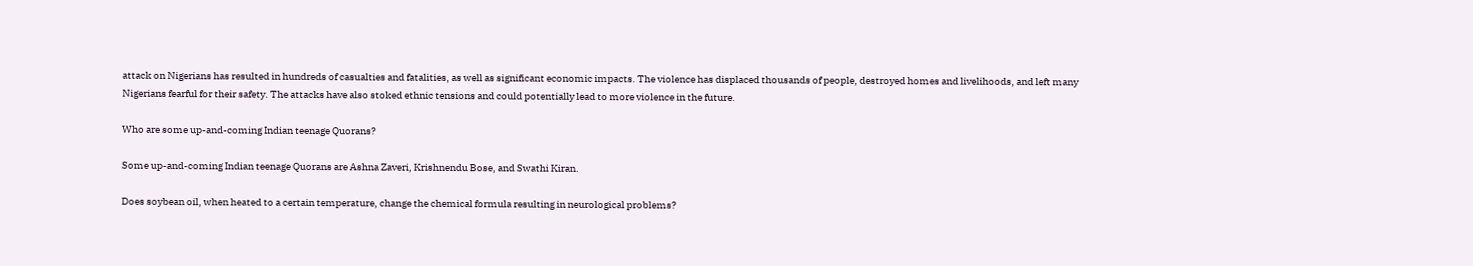attack on Nigerians has resulted in hundreds of casualties and fatalities, as well as significant economic impacts. The violence has displaced thousands of people, destroyed homes and livelihoods, and left many Nigerians fearful for their safety. The attacks have also stoked ethnic tensions and could potentially lead to more violence in the future.

Who are some up-and-coming Indian teenage Quorans?

Some up-and-coming Indian teenage Quorans are Ashna Zaveri, Krishnendu Bose, and Swathi Kiran.

Does soybean oil, when heated to a certain temperature, change the chemical formula resulting in neurological problems?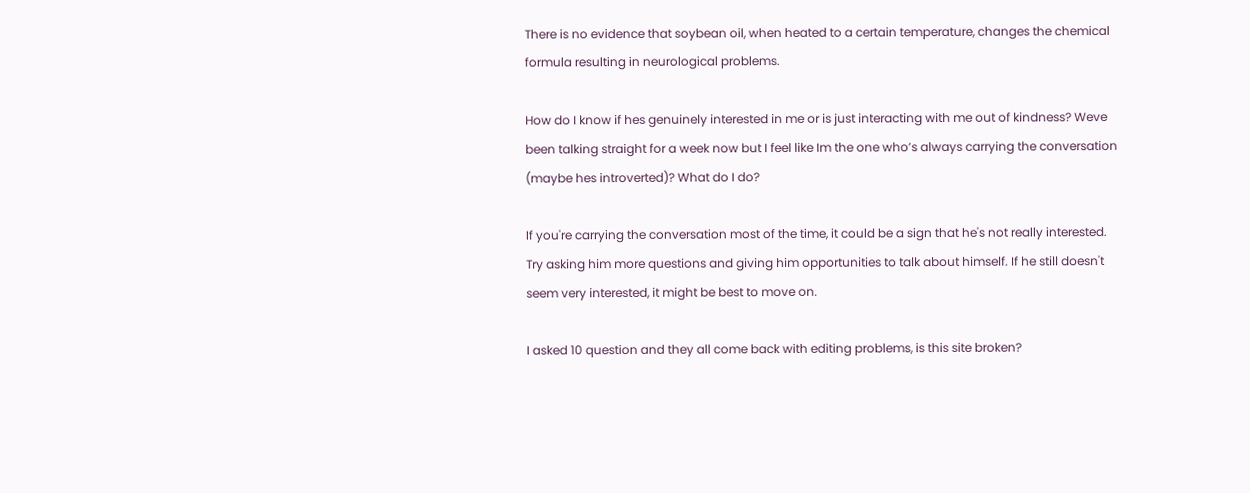There is no evidence that soybean oil, when heated to a certain temperature, changes the chemical formula resulting in neurological problems.

How do I know if hes genuinely interested in me or is just interacting with me out of kindness? Weve been talking straight for a week now but I feel like Im the one who’s always carrying the conversation (maybe hes introverted)? What do I do?

If you're carrying the conversation most of the time, it could be a sign that he's not really interested. Try asking him more questions and giving him opportunities to talk about himself. If he still doesn't seem very interested, it might be best to move on.

I asked 10 question and they all come back with editing problems, is this site broken?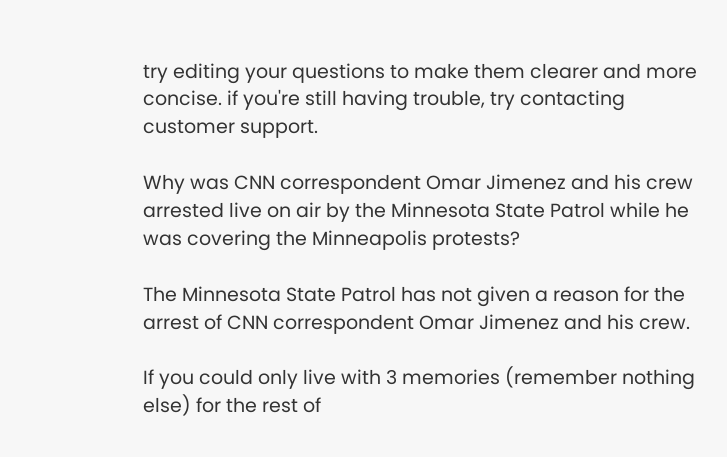try editing your questions to make them clearer and more concise. if you're still having trouble, try contacting customer support.

Why was CNN correspondent Omar Jimenez and his crew arrested live on air by the Minnesota State Patrol while he was covering the Minneapolis protests?

The Minnesota State Patrol has not given a reason for the arrest of CNN correspondent Omar Jimenez and his crew.

If you could only live with 3 memories (remember nothing else) for the rest of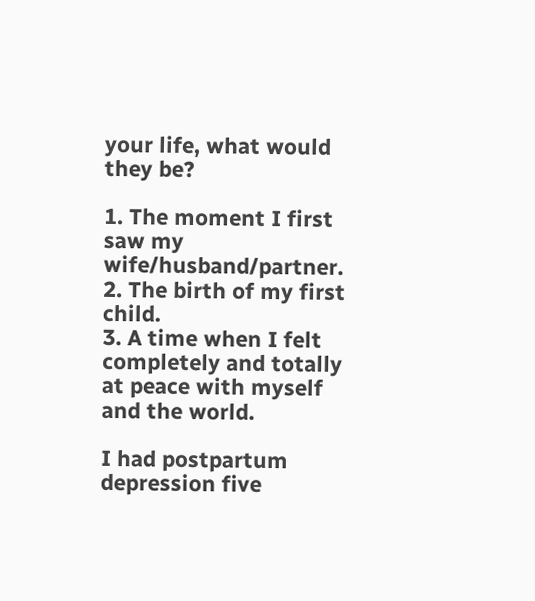your life, what would they be?

1. The moment I first saw my wife/husband/partner.
2. The birth of my first child.
3. A time when I felt completely and totally at peace with myself and the world.

I had postpartum depression five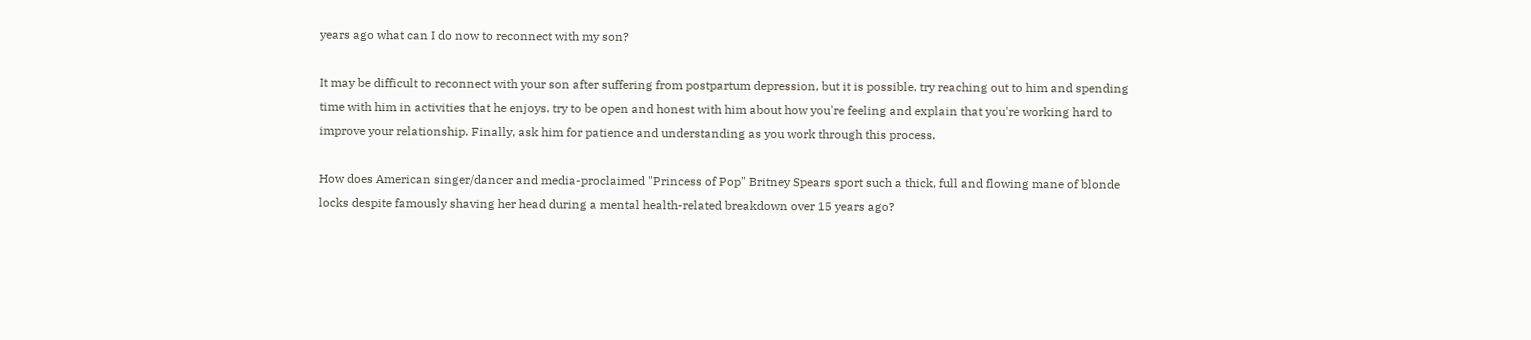years ago what can I do now to reconnect with my son?

It may be difficult to reconnect with your son after suffering from postpartum depression, but it is possible. try reaching out to him and spending time with him in activities that he enjoys. try to be open and honest with him about how you're feeling and explain that you're working hard to improve your relationship. Finally, ask him for patience and understanding as you work through this process.

How does American singer/dancer and media-proclaimed "Princess of Pop" Britney Spears sport such a thick, full and flowing mane of blonde locks despite famously shaving her head during a mental health-related breakdown over 15 years ago?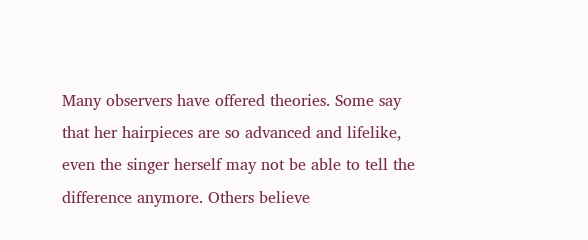Many observers have offered theories. Some say that her hairpieces are so advanced and lifelike, even the singer herself may not be able to tell the difference anymore. Others believe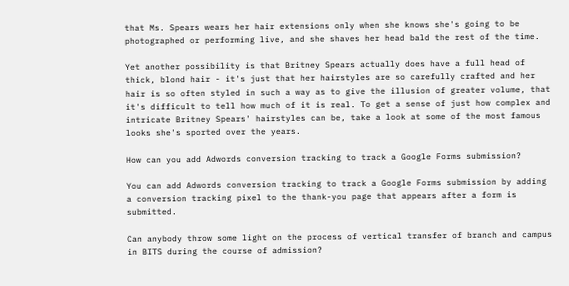that Ms. Spears wears her hair extensions only when she knows she's going to be photographed or performing live, and she shaves her head bald the rest of the time.

Yet another possibility is that Britney Spears actually does have a full head of thick, blond hair - it's just that her hairstyles are so carefully crafted and her hair is so often styled in such a way as to give the illusion of greater volume, that it's difficult to tell how much of it is real. To get a sense of just how complex and intricate Britney Spears' hairstyles can be, take a look at some of the most famous looks she's sported over the years.

How can you add Adwords conversion tracking to track a Google Forms submission?

You can add Adwords conversion tracking to track a Google Forms submission by adding a conversion tracking pixel to the thank-you page that appears after a form is submitted.

Can anybody throw some light on the process of vertical transfer of branch and campus in BITS during the course of admission?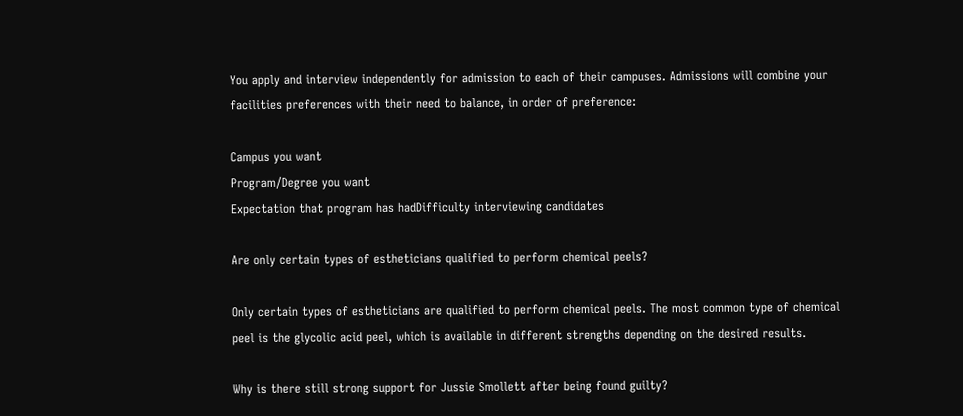You apply and interview independently for admission to each of their campuses. Admissions will combine your facilities preferences with their need to balance, in order of preference:

Campus you want
Program/Degree you want
Expectation that program has hadDifficulty interviewing candidates

Are only certain types of estheticians qualified to perform chemical peels?

Only certain types of estheticians are qualified to perform chemical peels. The most common type of chemical peel is the glycolic acid peel, which is available in different strengths depending on the desired results.

Why is there still strong support for Jussie Smollett after being found guilty?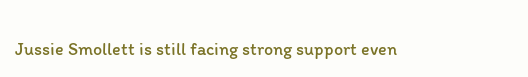Jussie Smollett is still facing strong support even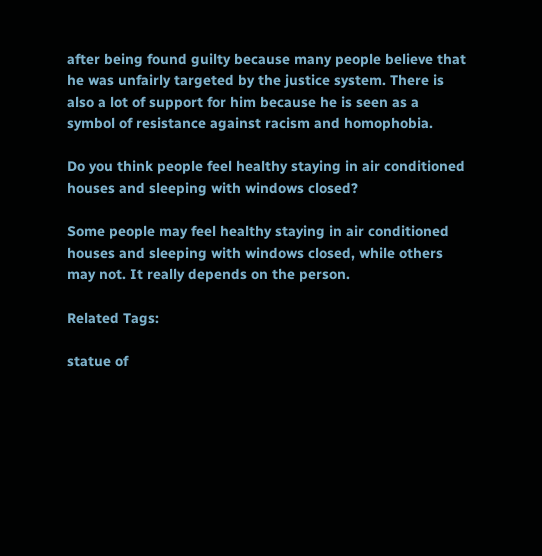after being found guilty because many people believe that he was unfairly targeted by the justice system. There is also a lot of support for him because he is seen as a symbol of resistance against racism and homophobia.

Do you think people feel healthy staying in air conditioned houses and sleeping with windows closed?

Some people may feel healthy staying in air conditioned houses and sleeping with windows closed, while others may not. It really depends on the person.

Related Tags:

statue of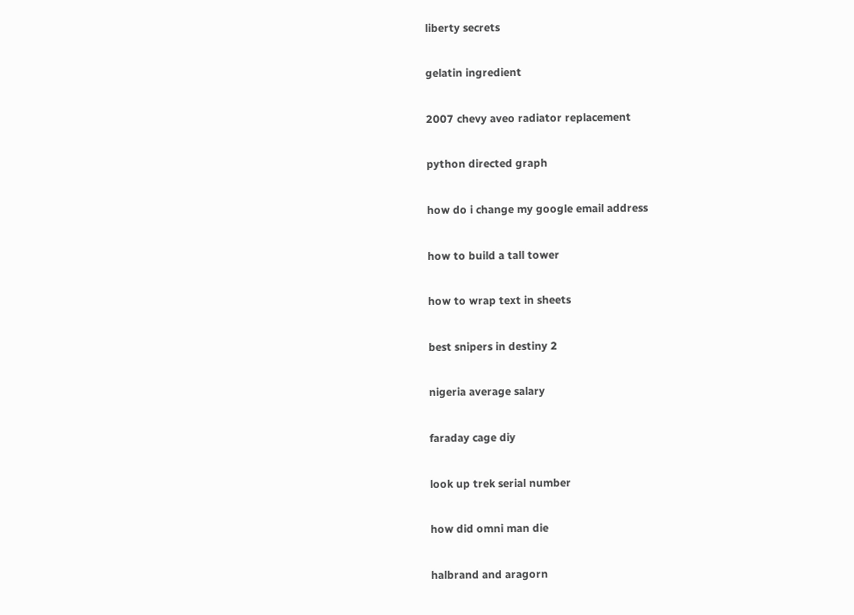liberty secrets

gelatin ingredient

2007 chevy aveo radiator replacement

python directed graph

how do i change my google email address

how to build a tall tower

how to wrap text in sheets

best snipers in destiny 2

nigeria average salary

faraday cage diy

look up trek serial number

how did omni man die

halbrand and aragorn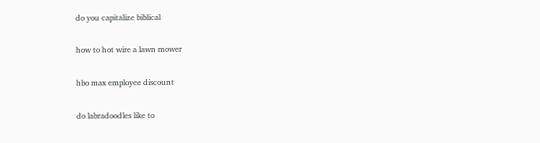do you capitalize biblical

how to hot wire a lawn mower

hbo max employee discount

do labradoodles like to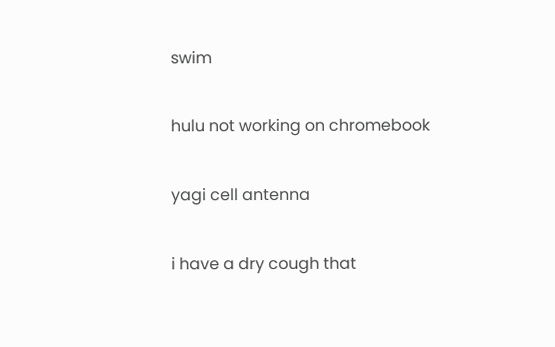swim

hulu not working on chromebook

yagi cell antenna

i have a dry cough that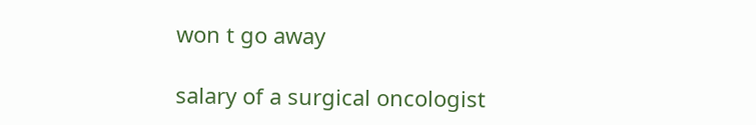won t go away

salary of a surgical oncologist